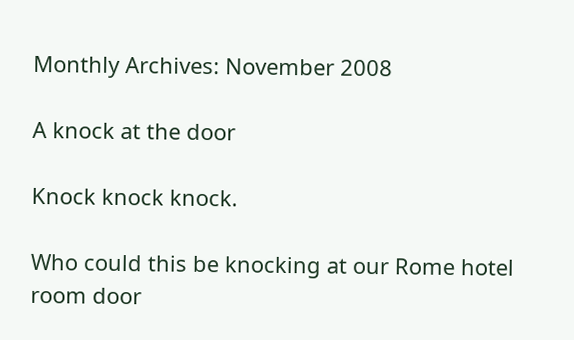Monthly Archives: November 2008

A knock at the door

Knock knock knock.

Who could this be knocking at our Rome hotel room door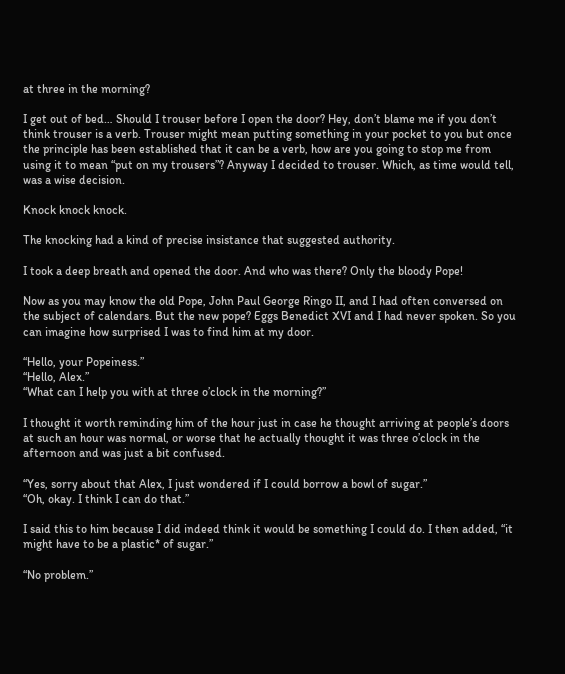at three in the morning?

I get out of bed… Should I trouser before I open the door? Hey, don’t blame me if you don’t think trouser is a verb. Trouser might mean putting something in your pocket to you but once the principle has been established that it can be a verb, how are you going to stop me from using it to mean “put on my trousers”? Anyway I decided to trouser. Which, as time would tell, was a wise decision.

Knock knock knock.

The knocking had a kind of precise insistance that suggested authority.

I took a deep breath and opened the door. And who was there? Only the bloody Pope!

Now as you may know the old Pope, John Paul George Ringo II, and I had often conversed on the subject of calendars. But the new pope? Eggs Benedict XVI and I had never spoken. So you can imagine how surprised I was to find him at my door.

“Hello, your Popeiness.”
“Hello, Alex.”
“What can I help you with at three o’clock in the morning?”

I thought it worth reminding him of the hour just in case he thought arriving at people’s doors at such an hour was normal, or worse that he actually thought it was three o’clock in the afternoon and was just a bit confused.

“Yes, sorry about that Alex, I just wondered if I could borrow a bowl of sugar.”
“Oh, okay. I think I can do that.”

I said this to him because I did indeed think it would be something I could do. I then added, “it might have to be a plastic* of sugar.”

“No problem.”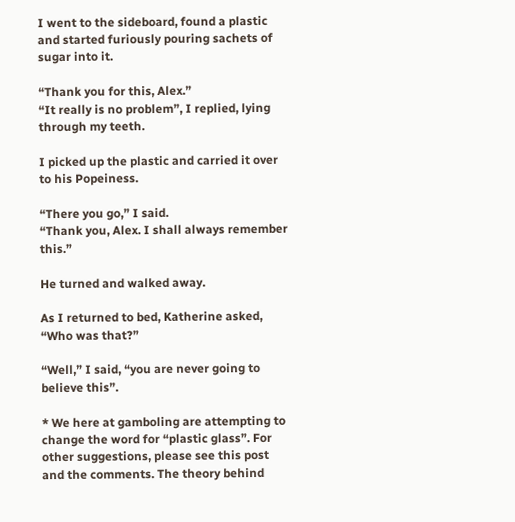I went to the sideboard, found a plastic and started furiously pouring sachets of sugar into it.

“Thank you for this, Alex.”
“It really is no problem”, I replied, lying through my teeth.

I picked up the plastic and carried it over to his Popeiness.

“There you go,” I said.
“Thank you, Alex. I shall always remember this.”

He turned and walked away.

As I returned to bed, Katherine asked, “Who was that?”

“Well,” I said, “you are never going to believe this”.

* We here at gamboling are attempting to change the word for “plastic glass”. For other suggestions, please see this post and the comments. The theory behind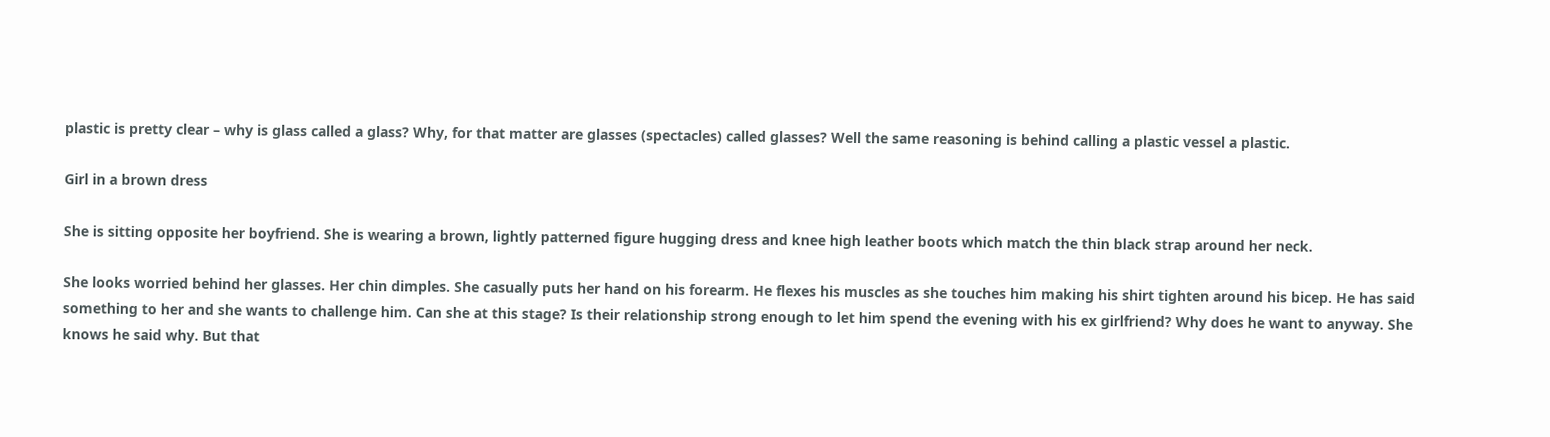plastic is pretty clear – why is glass called a glass? Why, for that matter are glasses (spectacles) called glasses? Well the same reasoning is behind calling a plastic vessel a plastic.

Girl in a brown dress

She is sitting opposite her boyfriend. She is wearing a brown, lightly patterned figure hugging dress and knee high leather boots which match the thin black strap around her neck.

She looks worried behind her glasses. Her chin dimples. She casually puts her hand on his forearm. He flexes his muscles as she touches him making his shirt tighten around his bicep. He has said something to her and she wants to challenge him. Can she at this stage? Is their relationship strong enough to let him spend the evening with his ex girlfriend? Why does he want to anyway. She knows he said why. But that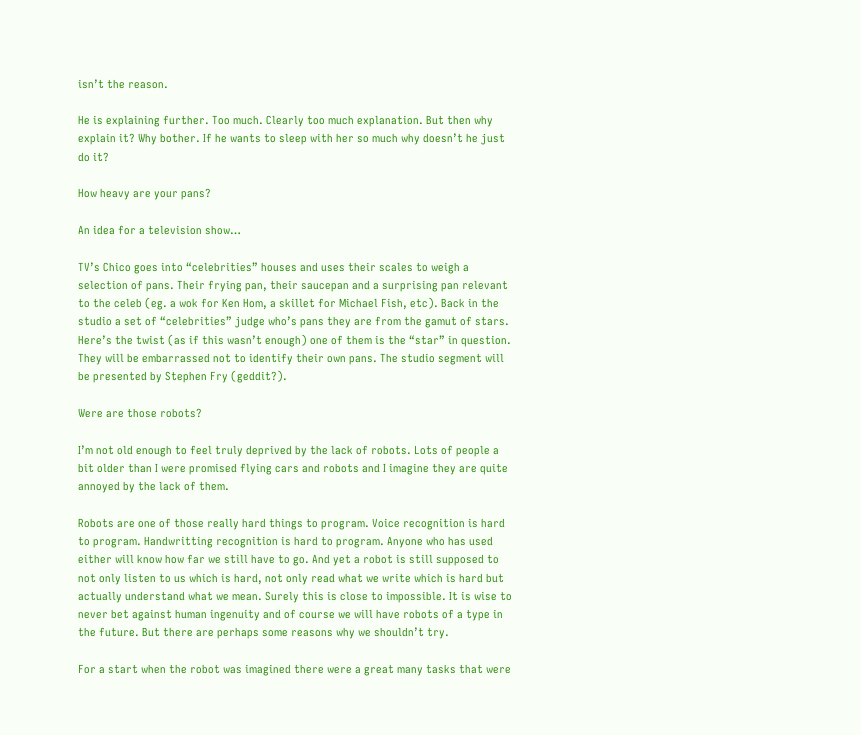isn’t the reason.

He is explaining further. Too much. Clearly too much explanation. But then why explain it? Why bother. If he wants to sleep with her so much why doesn’t he just do it?

How heavy are your pans?

An idea for a television show…

TV’s Chico goes into “celebrities” houses and uses their scales to weigh a selection of pans. Their frying pan, their saucepan and a surprising pan relevant to the celeb (eg. a wok for Ken Hom, a skillet for Michael Fish, etc). Back in the studio a set of “celebrities” judge who’s pans they are from the gamut of stars. Here’s the twist (as if this wasn’t enough) one of them is the “star” in question. They will be embarrassed not to identify their own pans. The studio segment will be presented by Stephen Fry (geddit?).

Were are those robots?

I’m not old enough to feel truly deprived by the lack of robots. Lots of people a bit older than I were promised flying cars and robots and I imagine they are quite annoyed by the lack of them.

Robots are one of those really hard things to program. Voice recognition is hard to program. Handwritting recognition is hard to program. Anyone who has used either will know how far we still have to go. And yet a robot is still supposed to not only listen to us which is hard, not only read what we write which is hard but actually understand what we mean. Surely this is close to impossible. It is wise to never bet against human ingenuity and of course we will have robots of a type in the future. But there are perhaps some reasons why we shouldn’t try.

For a start when the robot was imagined there were a great many tasks that were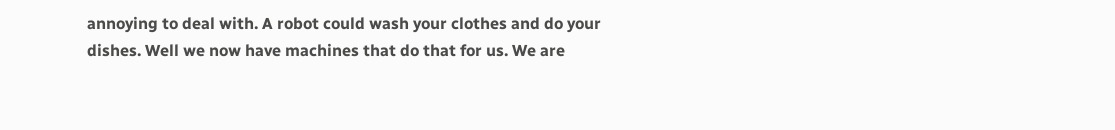annoying to deal with. A robot could wash your clothes and do your dishes. Well we now have machines that do that for us. We are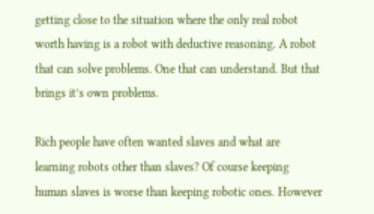getting close to the situation where the only real robot worth having is a robot with deductive reasoning. A robot that can solve problems. One that can understand. But that brings it’s own problems.

Rich people have often wanted slaves and what are learning robots other than slaves? Of course keeping human slaves is worse than keeping robotic ones. However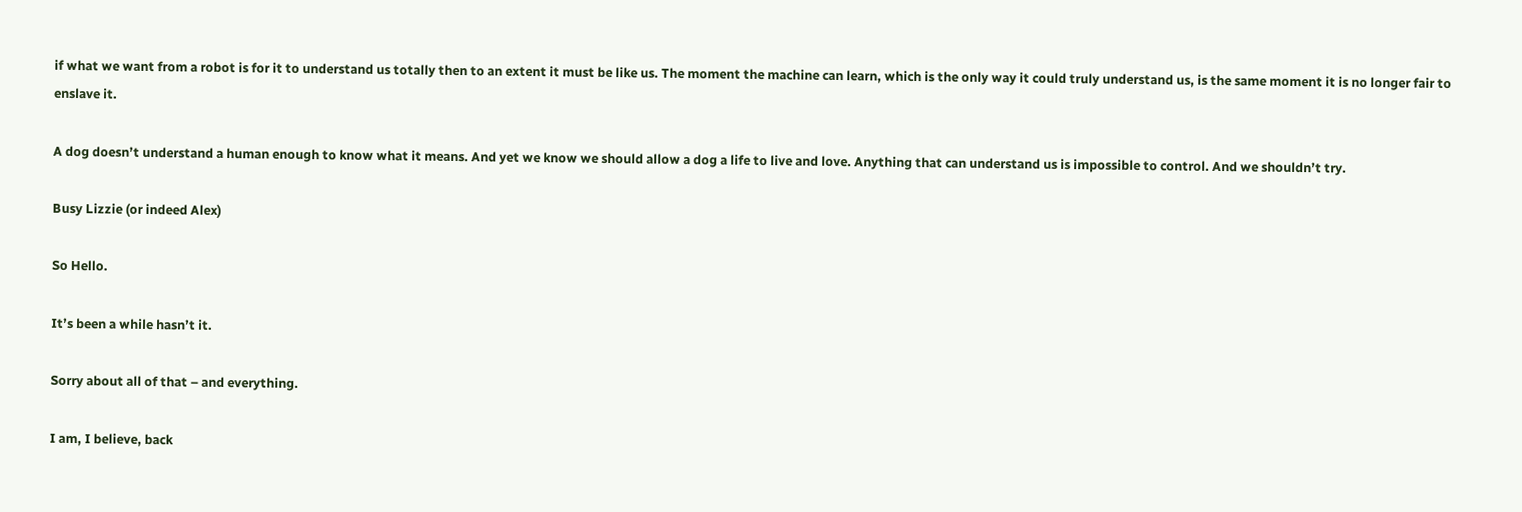if what we want from a robot is for it to understand us totally then to an extent it must be like us. The moment the machine can learn, which is the only way it could truly understand us, is the same moment it is no longer fair to enslave it.

A dog doesn’t understand a human enough to know what it means. And yet we know we should allow a dog a life to live and love. Anything that can understand us is impossible to control. And we shouldn’t try.

Busy Lizzie (or indeed Alex)

So Hello.

It’s been a while hasn’t it.

Sorry about all of that – and everything.

I am, I believe, back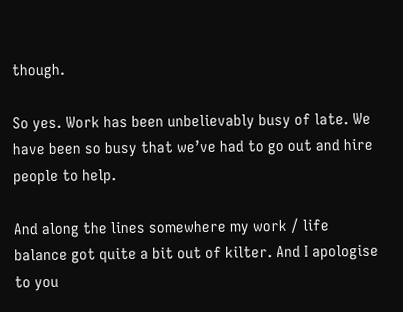though.

So yes. Work has been unbelievably busy of late. We have been so busy that we’ve had to go out and hire people to help.

And along the lines somewhere my work / life balance got quite a bit out of kilter. And I apologise to you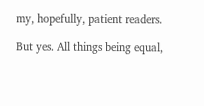my, hopefully, patient readers.

But yes. All things being equal,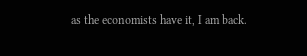as the economists have it, I am back.